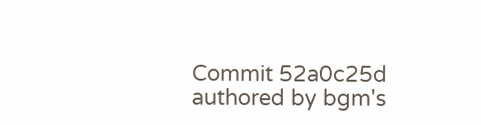Commit 52a0c25d authored by bgm's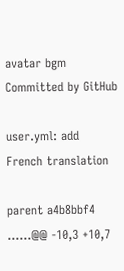avatar bgm Committed by GitHub

user.yml: add French translation

parent a4b8bbf4
......@@ -10,3 +10,7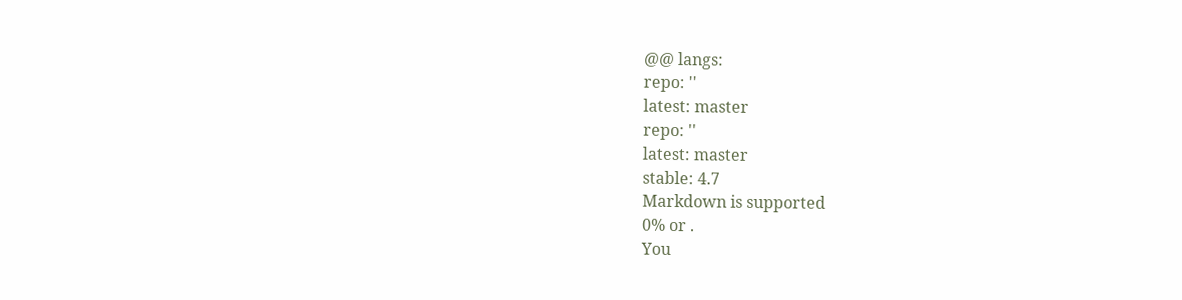@@ langs:
repo: ''
latest: master
repo: ''
latest: master
stable: 4.7
Markdown is supported
0% or .
You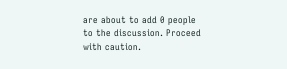are about to add 0 people to the discussion. Proceed with caution.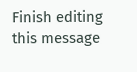Finish editing this message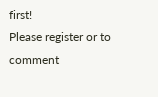first!
Please register or to comment